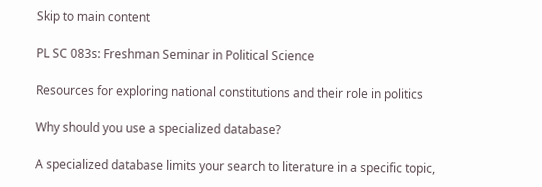Skip to main content

PL SC 083s: Freshman Seminar in Political Science

Resources for exploring national constitutions and their role in politics

Why should you use a specialized database?

A specialized database limits your search to literature in a specific topic,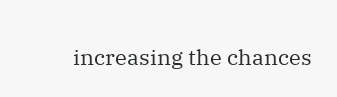increasing the chances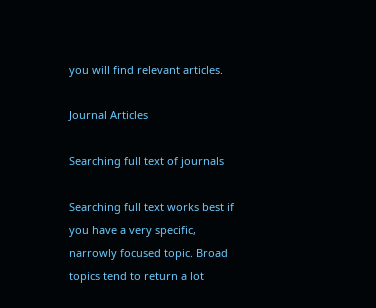you will find relevant articles.

Journal Articles

Searching full text of journals

Searching full text works best if you have a very specific, narrowly focused topic. Broad topics tend to return a lot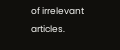of irrelevant articles.